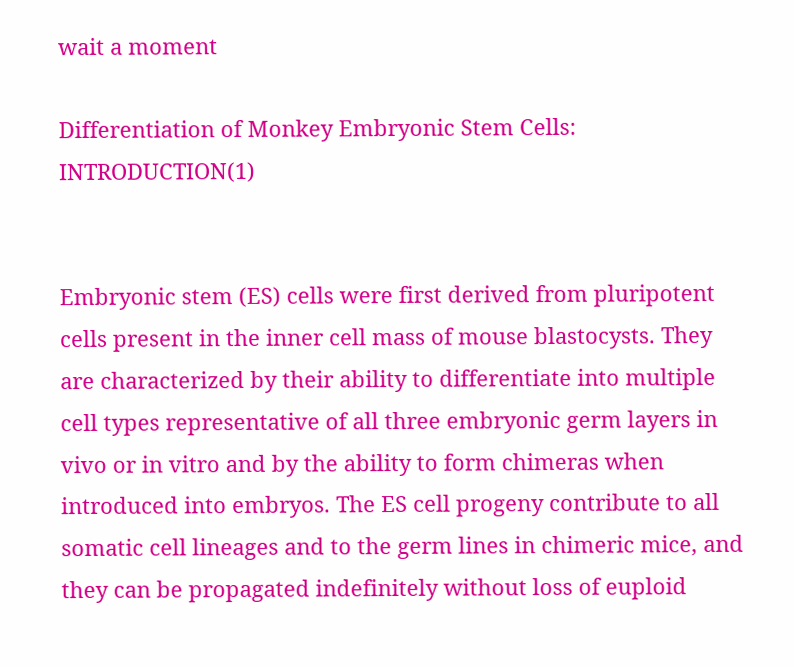wait a moment

Differentiation of Monkey Embryonic Stem Cells: INTRODUCTION(1)


Embryonic stem (ES) cells were first derived from pluripotent cells present in the inner cell mass of mouse blastocysts. They are characterized by their ability to differentiate into multiple cell types representative of all three embryonic germ layers in vivo or in vitro and by the ability to form chimeras when introduced into embryos. The ES cell progeny contribute to all somatic cell lineages and to the germ lines in chimeric mice, and they can be propagated indefinitely without loss of euploid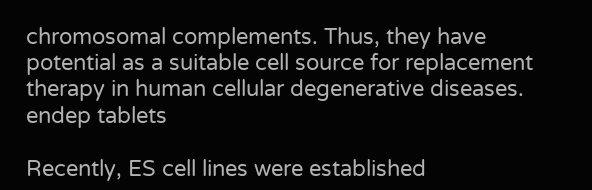chromosomal complements. Thus, they have potential as a suitable cell source for replacement therapy in human cellular degenerative diseases. endep tablets

Recently, ES cell lines were established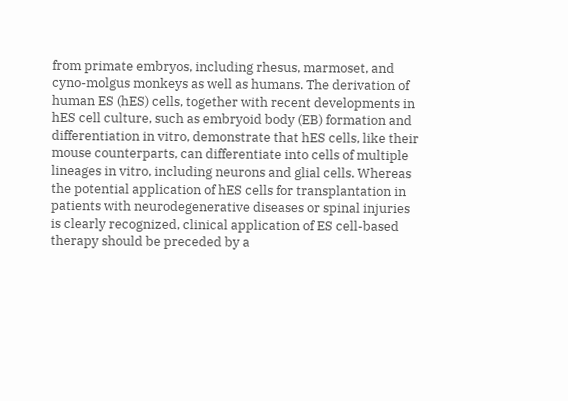from primate embryos, including rhesus, marmoset, and cyno-molgus monkeys as well as humans. The derivation of human ES (hES) cells, together with recent developments in hES cell culture, such as embryoid body (EB) formation and differentiation in vitro, demonstrate that hES cells, like their mouse counterparts, can differentiate into cells of multiple lineages in vitro, including neurons and glial cells. Whereas the potential application of hES cells for transplantation in patients with neurodegenerative diseases or spinal injuries is clearly recognized, clinical application of ES cell-based therapy should be preceded by a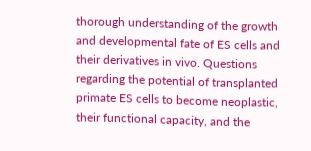thorough understanding of the growth and developmental fate of ES cells and their derivatives in vivo. Questions regarding the potential of transplanted primate ES cells to become neoplastic, their functional capacity, and the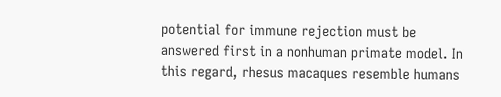potential for immune rejection must be answered first in a nonhuman primate model. In this regard, rhesus macaques resemble humans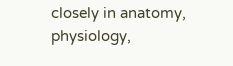closely in anatomy, physiology,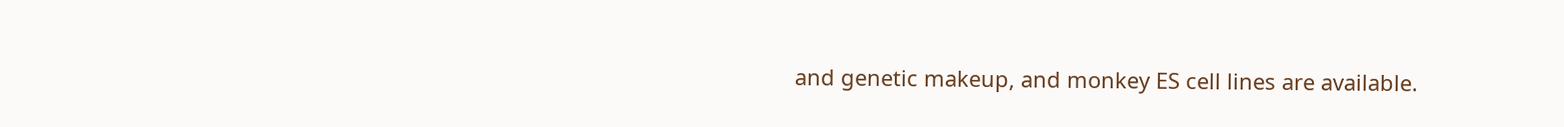and genetic makeup, and monkey ES cell lines are available.